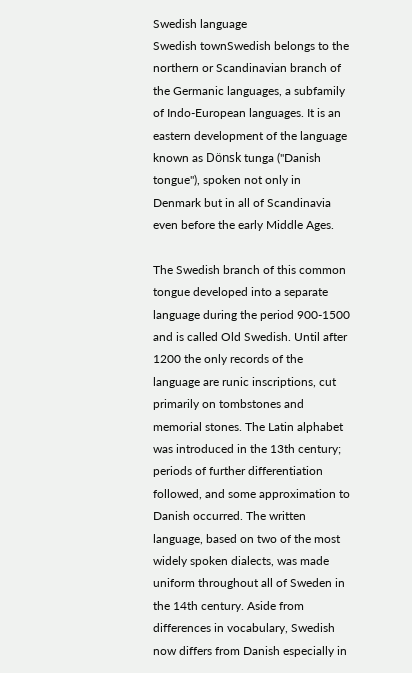Swedish language
Swedish townSwedish belongs to the northern or Scandinavian branch of the Germanic languages, a subfamily of Indo-European languages. It is an eastern development of the language known as Dönsk tunga ("Danish tongue"), spoken not only in Denmark but in all of Scandinavia even before the early Middle Ages.

The Swedish branch of this common tongue developed into a separate language during the period 900-1500 and is called Old Swedish. Until after 1200 the only records of the language are runic inscriptions, cut primarily on tombstones and memorial stones. The Latin alphabet was introduced in the 13th century; periods of further differentiation followed, and some approximation to Danish occurred. The written language, based on two of the most widely spoken dialects, was made uniform throughout all of Sweden in the 14th century. Aside from differences in vocabulary, Swedish now differs from Danish especially in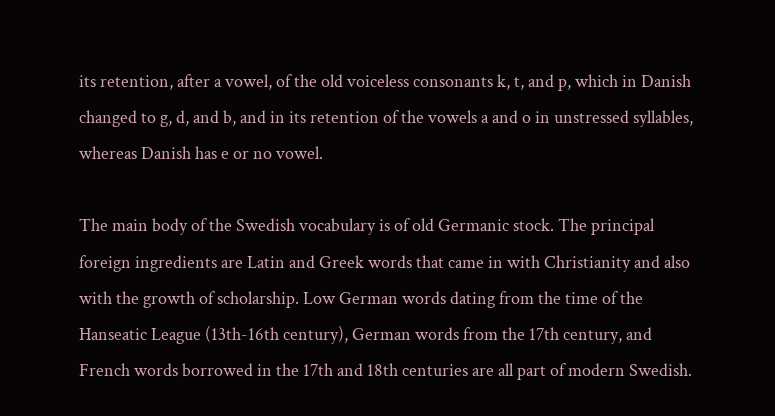its retention, after a vowel, of the old voiceless consonants k, t, and p, which in Danish changed to g, d, and b, and in its retention of the vowels a and o in unstressed syllables, whereas Danish has e or no vowel.

The main body of the Swedish vocabulary is of old Germanic stock. The principal foreign ingredients are Latin and Greek words that came in with Christianity and also with the growth of scholarship. Low German words dating from the time of the Hanseatic League (13th-16th century), German words from the 17th century, and French words borrowed in the 17th and 18th centuries are all part of modern Swedish.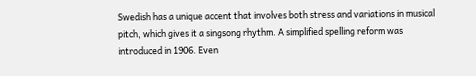Swedish has a unique accent that involves both stress and variations in musical pitch, which gives it a singsong rhythm. A simplified spelling reform was introduced in 1906. Even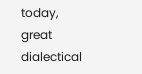today, great dialectical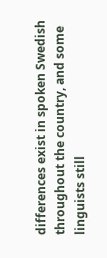differences exist in spoken Swedish throughout the country, and some linguists still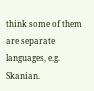think some of them are separate languages, e.g. Skanian.